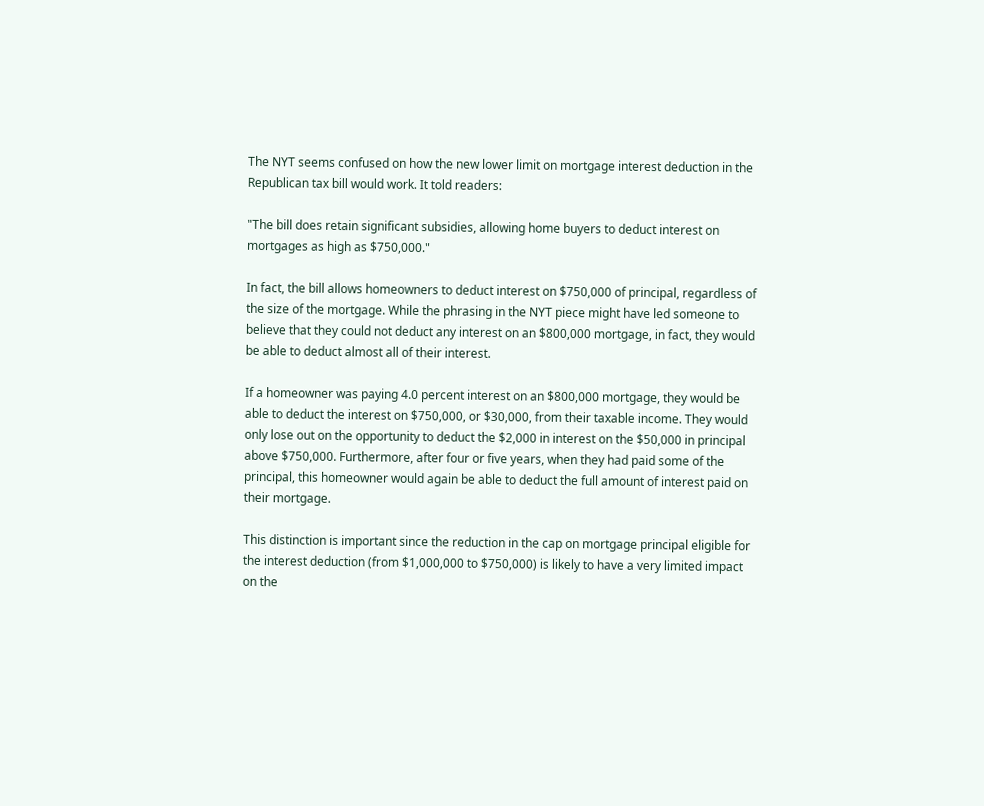The NYT seems confused on how the new lower limit on mortgage interest deduction in the Republican tax bill would work. It told readers:

"The bill does retain significant subsidies, allowing home buyers to deduct interest on mortgages as high as $750,000."

In fact, the bill allows homeowners to deduct interest on $750,000 of principal, regardless of the size of the mortgage. While the phrasing in the NYT piece might have led someone to believe that they could not deduct any interest on an $800,000 mortgage, in fact, they would be able to deduct almost all of their interest.

If a homeowner was paying 4.0 percent interest on an $800,000 mortgage, they would be able to deduct the interest on $750,000, or $30,000, from their taxable income. They would only lose out on the opportunity to deduct the $2,000 in interest on the $50,000 in principal above $750,000. Furthermore, after four or five years, when they had paid some of the principal, this homeowner would again be able to deduct the full amount of interest paid on their mortgage.

This distinction is important since the reduction in the cap on mortgage principal eligible for the interest deduction (from $1,000,000 to $750,000) is likely to have a very limited impact on the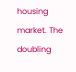housing market. The doubling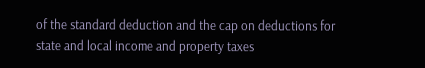of the standard deduction and the cap on deductions for state and local income and property taxes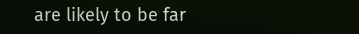are likely to be far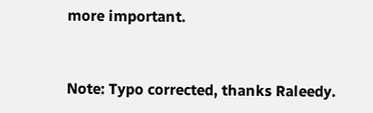more important.


Note: Typo corrected, thanks Raleedy.